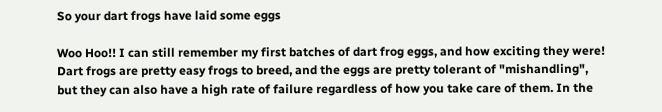So your dart frogs have laid some eggs

Woo Hoo!! I can still remember my first batches of dart frog eggs, and how exciting they were! Dart frogs are pretty easy frogs to breed, and the eggs are pretty tolerant of "mishandling", but they can also have a high rate of failure regardless of how you take care of them. In the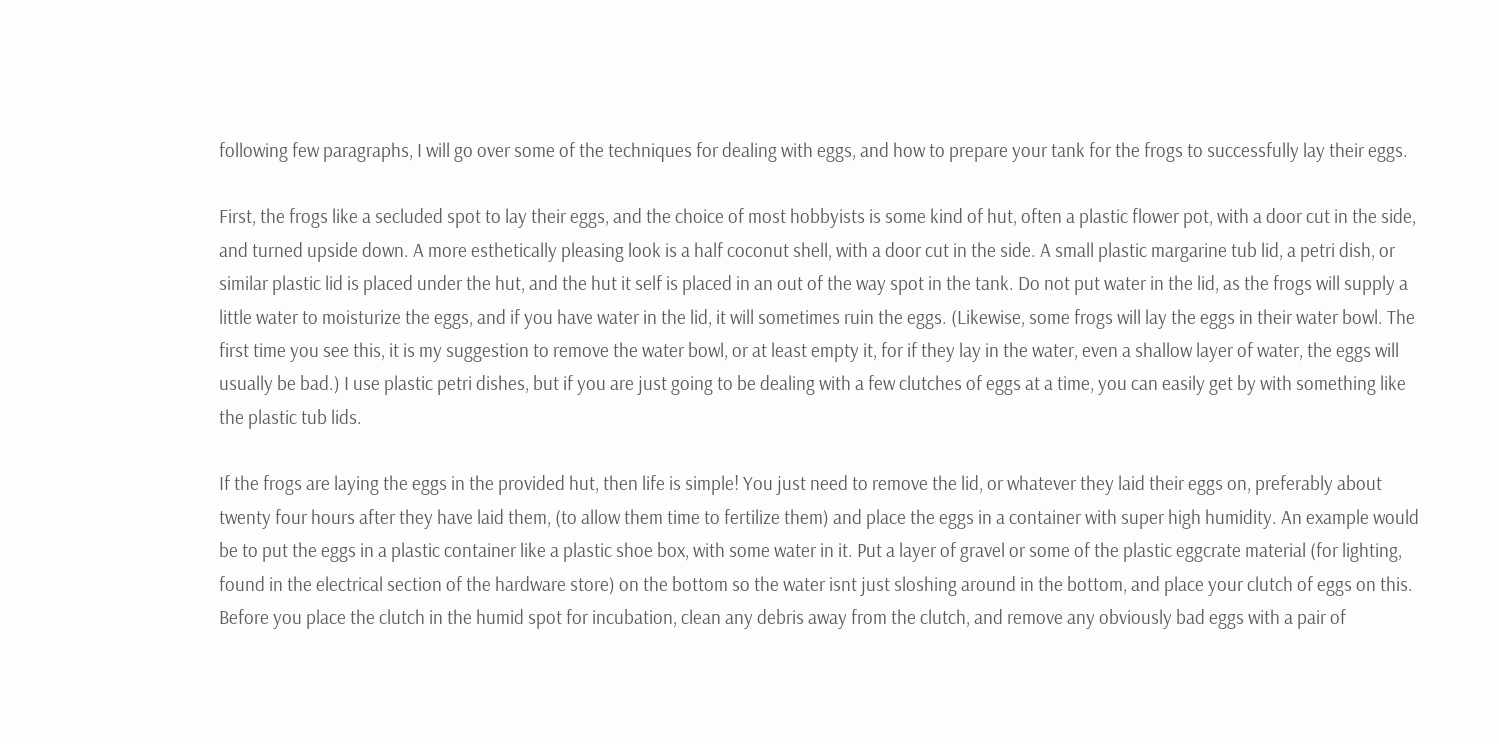following few paragraphs, I will go over some of the techniques for dealing with eggs, and how to prepare your tank for the frogs to successfully lay their eggs.

First, the frogs like a secluded spot to lay their eggs, and the choice of most hobbyists is some kind of hut, often a plastic flower pot, with a door cut in the side, and turned upside down. A more esthetically pleasing look is a half coconut shell, with a door cut in the side. A small plastic margarine tub lid, a petri dish, or similar plastic lid is placed under the hut, and the hut it self is placed in an out of the way spot in the tank. Do not put water in the lid, as the frogs will supply a little water to moisturize the eggs, and if you have water in the lid, it will sometimes ruin the eggs. (Likewise, some frogs will lay the eggs in their water bowl. The first time you see this, it is my suggestion to remove the water bowl, or at least empty it, for if they lay in the water, even a shallow layer of water, the eggs will usually be bad.) I use plastic petri dishes, but if you are just going to be dealing with a few clutches of eggs at a time, you can easily get by with something like the plastic tub lids.

If the frogs are laying the eggs in the provided hut, then life is simple! You just need to remove the lid, or whatever they laid their eggs on, preferably about twenty four hours after they have laid them, (to allow them time to fertilize them) and place the eggs in a container with super high humidity. An example would be to put the eggs in a plastic container like a plastic shoe box, with some water in it. Put a layer of gravel or some of the plastic eggcrate material (for lighting, found in the electrical section of the hardware store) on the bottom so the water isnt just sloshing around in the bottom, and place your clutch of eggs on this. Before you place the clutch in the humid spot for incubation, clean any debris away from the clutch, and remove any obviously bad eggs with a pair of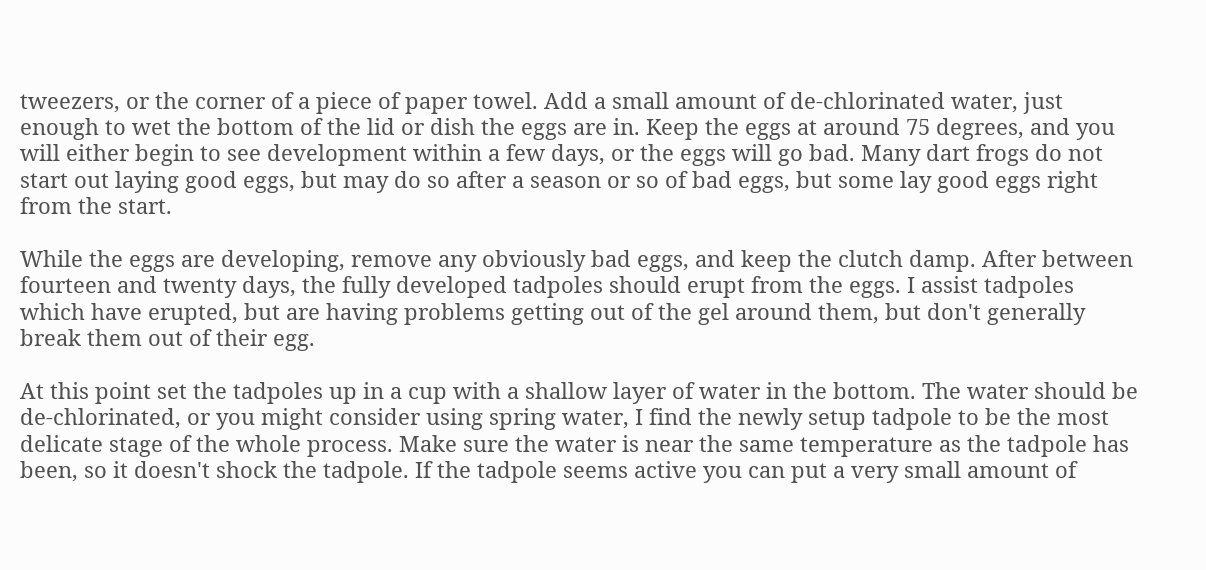tweezers, or the corner of a piece of paper towel. Add a small amount of de-chlorinated water, just enough to wet the bottom of the lid or dish the eggs are in. Keep the eggs at around 75 degrees, and you will either begin to see development within a few days, or the eggs will go bad. Many dart frogs do not start out laying good eggs, but may do so after a season or so of bad eggs, but some lay good eggs right from the start.

While the eggs are developing, remove any obviously bad eggs, and keep the clutch damp. After between fourteen and twenty days, the fully developed tadpoles should erupt from the eggs. I assist tadpoles which have erupted, but are having problems getting out of the gel around them, but don't generally break them out of their egg.

At this point set the tadpoles up in a cup with a shallow layer of water in the bottom. The water should be de-chlorinated, or you might consider using spring water, I find the newly setup tadpole to be the most delicate stage of the whole process. Make sure the water is near the same temperature as the tadpole has been, so it doesn't shock the tadpole. If the tadpole seems active you can put a very small amount of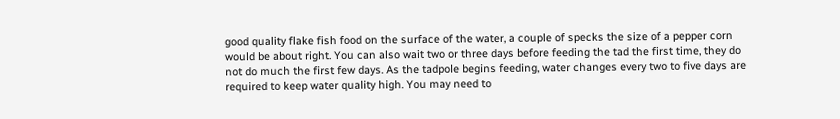good quality flake fish food on the surface of the water, a couple of specks the size of a pepper corn would be about right. You can also wait two or three days before feeding the tad the first time, they do not do much the first few days. As the tadpole begins feeding, water changes every two to five days are required to keep water quality high. You may need to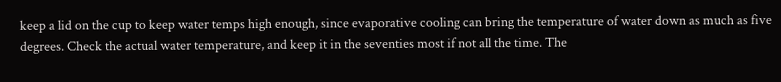keep a lid on the cup to keep water temps high enough, since evaporative cooling can bring the temperature of water down as much as five degrees. Check the actual water temperature, and keep it in the seventies most if not all the time. The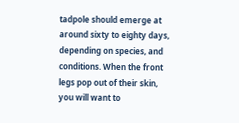tadpole should emerge at around sixty to eighty days, depending on species, and conditions. When the front legs pop out of their skin, you will want to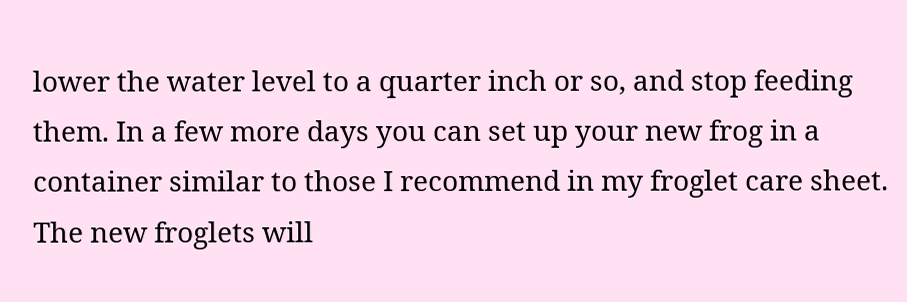lower the water level to a quarter inch or so, and stop feeding them. In a few more days you can set up your new frog in a container similar to those I recommend in my froglet care sheet. The new froglets will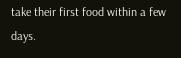take their first food within a few days.